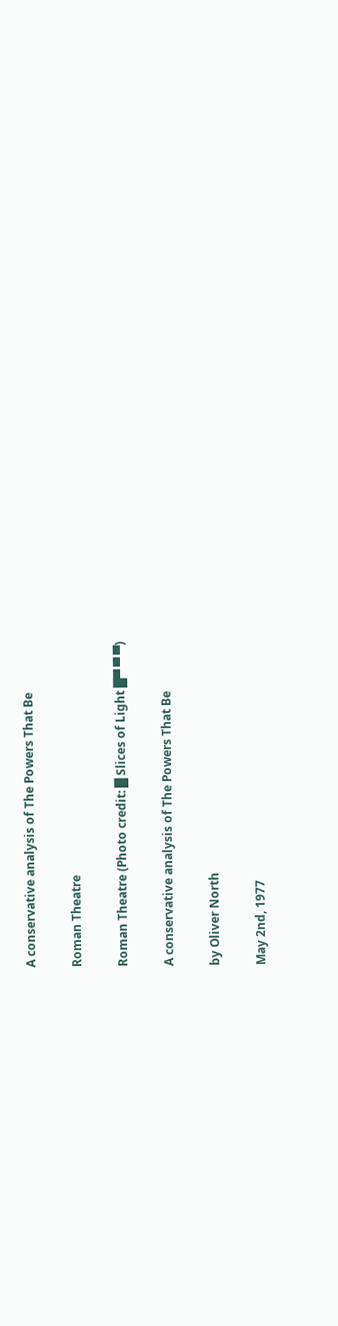A conservative analysis of The Powers That Be

Roman Theatre

Roman Theatre (Photo credit: █ Slices of Light █▀ ▀ ▀)

A conservative analysis of The Powers That Be

by Oliver North

May 2nd, 1977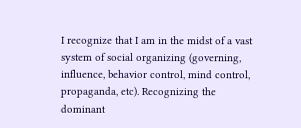I recognize that I am in the midst of a vast system of social organizing (governing, influence, behavior control, mind control, propaganda, etc). Recognizing the dominant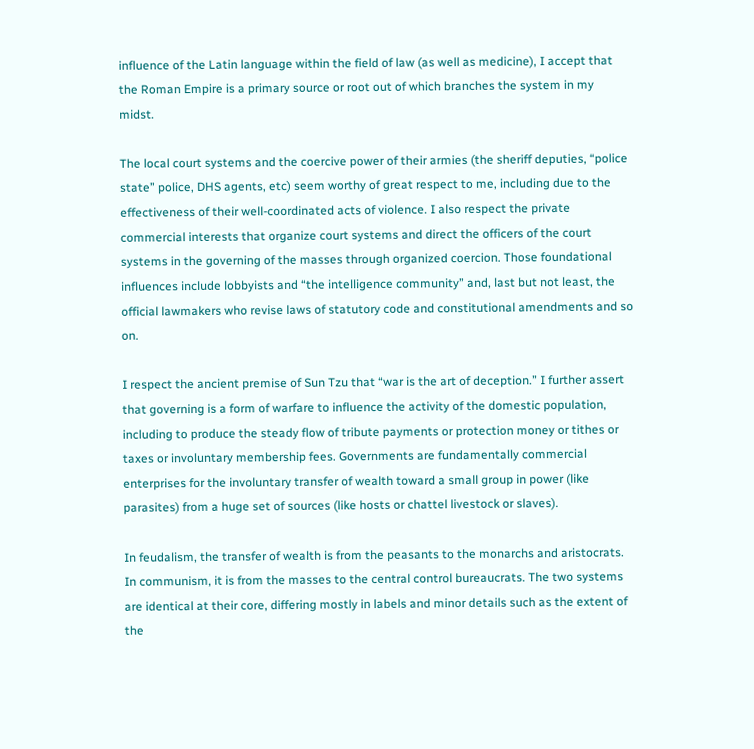influence of the Latin language within the field of law (as well as medicine), I accept that the Roman Empire is a primary source or root out of which branches the system in my midst.

The local court systems and the coercive power of their armies (the sheriff deputies, “police state” police, DHS agents, etc) seem worthy of great respect to me, including due to the effectiveness of their well-coordinated acts of violence. I also respect the private commercial interests that organize court systems and direct the officers of the court systems in the governing of the masses through organized coercion. Those foundational influences include lobbyists and “the intelligence community” and, last but not least, the official lawmakers who revise laws of statutory code and constitutional amendments and so on.

I respect the ancient premise of Sun Tzu that “war is the art of deception.” I further assert that governing is a form of warfare to influence the activity of the domestic population, including to produce the steady flow of tribute payments or protection money or tithes or taxes or involuntary membership fees. Governments are fundamentally commercial enterprises for the involuntary transfer of wealth toward a small group in power (like parasites) from a huge set of sources (like hosts or chattel livestock or slaves).

In feudalism, the transfer of wealth is from the peasants to the monarchs and aristocrats. In communism, it is from the masses to the central control bureaucrats. The two systems are identical at their core, differing mostly in labels and minor details such as the extent of the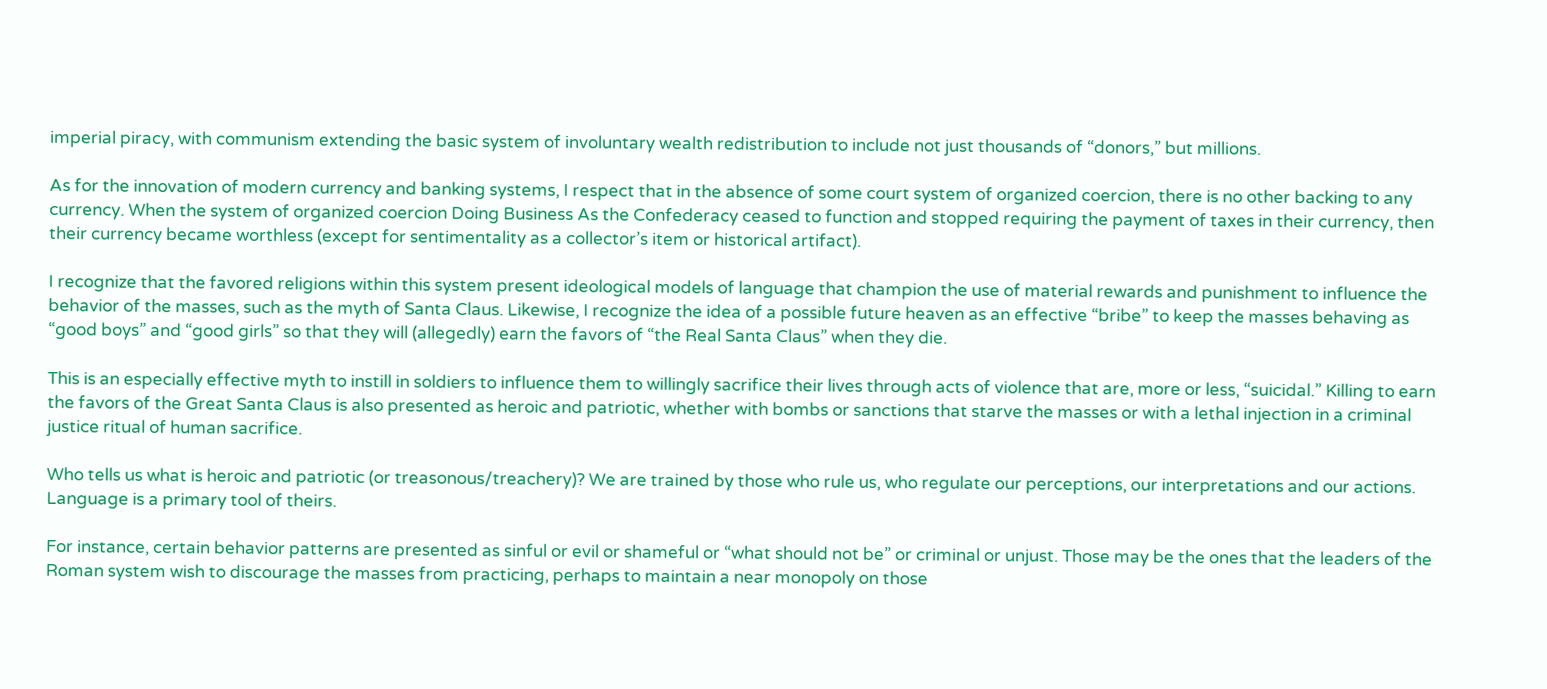imperial piracy, with communism extending the basic system of involuntary wealth redistribution to include not just thousands of “donors,” but millions.

As for the innovation of modern currency and banking systems, I respect that in the absence of some court system of organized coercion, there is no other backing to any currency. When the system of organized coercion Doing Business As the Confederacy ceased to function and stopped requiring the payment of taxes in their currency, then their currency became worthless (except for sentimentality as a collector’s item or historical artifact).

I recognize that the favored religions within this system present ideological models of language that champion the use of material rewards and punishment to influence the behavior of the masses, such as the myth of Santa Claus. Likewise, I recognize the idea of a possible future heaven as an effective “bribe” to keep the masses behaving as “good boys” and “good girls” so that they will (allegedly) earn the favors of “the Real Santa Claus” when they die.

This is an especially effective myth to instill in soldiers to influence them to willingly sacrifice their lives through acts of violence that are, more or less, “suicidal.” Killing to earn the favors of the Great Santa Claus is also presented as heroic and patriotic, whether with bombs or sanctions that starve the masses or with a lethal injection in a criminal justice ritual of human sacrifice.

Who tells us what is heroic and patriotic (or treasonous/treachery)? We are trained by those who rule us, who regulate our perceptions, our interpretations and our actions. Language is a primary tool of theirs.

For instance, certain behavior patterns are presented as sinful or evil or shameful or “what should not be” or criminal or unjust. Those may be the ones that the leaders of the Roman system wish to discourage the masses from practicing, perhaps to maintain a near monopoly on those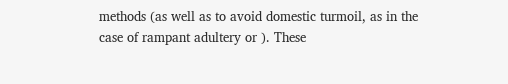methods (as well as to avoid domestic turmoil, as in the case of rampant adultery or ). These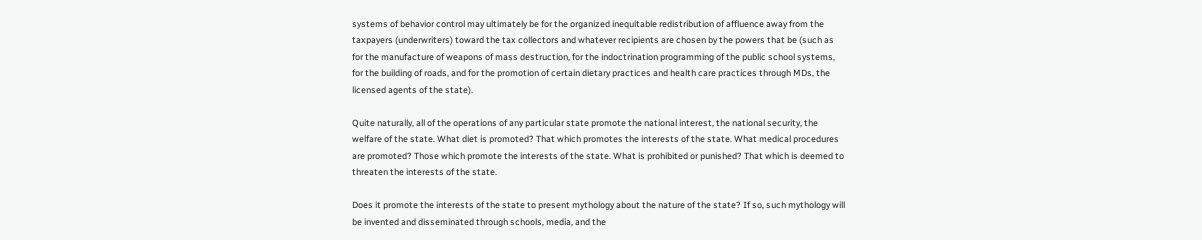systems of behavior control may ultimately be for the organized inequitable redistribution of affluence away from the taxpayers (underwriters) toward the tax collectors and whatever recipients are chosen by the powers that be (such as for the manufacture of weapons of mass destruction, for the indoctrination programming of the public school systems, for the building of roads, and for the promotion of certain dietary practices and health care practices through MDs, the licensed agents of the state).

Quite naturally, all of the operations of any particular state promote the national interest, the national security, the welfare of the state. What diet is promoted? That which promotes the interests of the state. What medical procedures are promoted? Those which promote the interests of the state. What is prohibited or punished? That which is deemed to threaten the interests of the state.

Does it promote the interests of the state to present mythology about the nature of the state? If so, such mythology will be invented and disseminated through schools, media, and the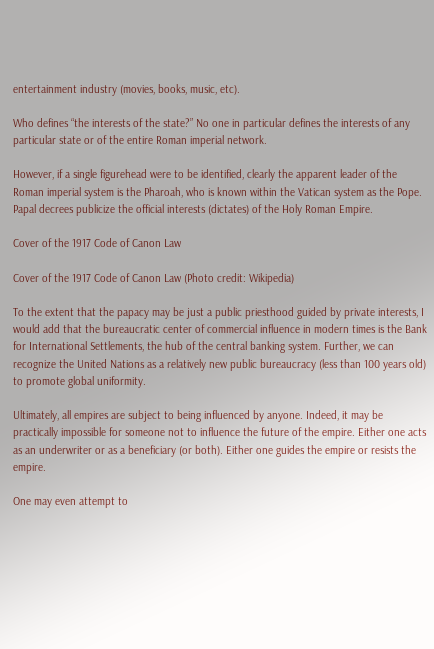entertainment industry (movies, books, music, etc).

Who defines “the interests of the state?” No one in particular defines the interests of any particular state or of the entire Roman imperial network.

However, if a single figurehead were to be identified, clearly the apparent leader of the Roman imperial system is the Pharoah, who is known within the Vatican system as the Pope. Papal decrees publicize the official interests (dictates) of the Holy Roman Empire.

Cover of the 1917 Code of Canon Law

Cover of the 1917 Code of Canon Law (Photo credit: Wikipedia)

To the extent that the papacy may be just a public priesthood guided by private interests, I would add that the bureaucratic center of commercial influence in modern times is the Bank for International Settlements, the hub of the central banking system. Further, we can recognize the United Nations as a relatively new public bureaucracy (less than 100 years old) to promote global uniformity.

Ultimately, all empires are subject to being influenced by anyone. Indeed, it may be practically impossible for someone not to influence the future of the empire. Either one acts as an underwriter or as a beneficiary (or both). Either one guides the empire or resists the empire.

One may even attempt to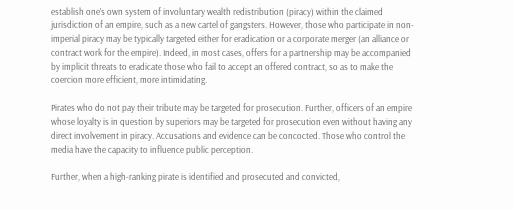establish one’s own system of involuntary wealth redistribution (piracy) within the claimed jurisdiction of an empire, such as a new cartel of gangsters. However, those who participate in non-imperial piracy may be typically targeted either for eradication or a corporate merger (an alliance or contract work for the empire). Indeed, in most cases, offers for a partnership may be accompanied by implicit threats to eradicate those who fail to accept an offered contract, so as to make the coercion more efficient, more intimidating.

Pirates who do not pay their tribute may be targeted for prosecution. Further, officers of an empire whose loyalty is in question by superiors may be targeted for prosecution even without having any direct involvement in piracy. Accusations and evidence can be concocted. Those who control the media have the capacity to influence public perception.

Further, when a high-ranking pirate is identified and prosecuted and convicted,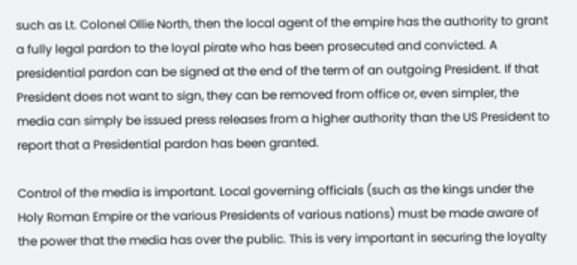such as Lt. Colonel Ollie North, then the local agent of the empire has the authority to grant a fully legal pardon to the loyal pirate who has been prosecuted and convicted. A presidential pardon can be signed at the end of the term of an outgoing President. If that President does not want to sign, they can be removed from office or, even simpler, the media can simply be issued press releases from a higher authority than the US President to report that a Presidential pardon has been granted.

Control of the media is important. Local governing officials (such as the kings under the Holy Roman Empire or the various Presidents of various nations) must be made aware of the power that the media has over the public. This is very important in securing the loyalty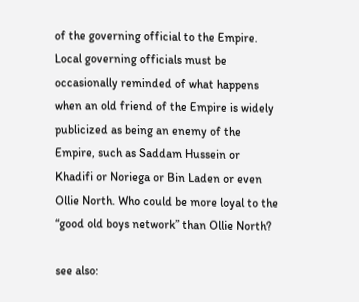of the governing official to the Empire. Local governing officials must be occasionally reminded of what happens when an old friend of the Empire is widely publicized as being an enemy of the Empire, such as Saddam Hussein or Khadifi or Noriega or Bin Laden or even Ollie North. Who could be more loyal to the “good old boys network” than Ollie North?

see also: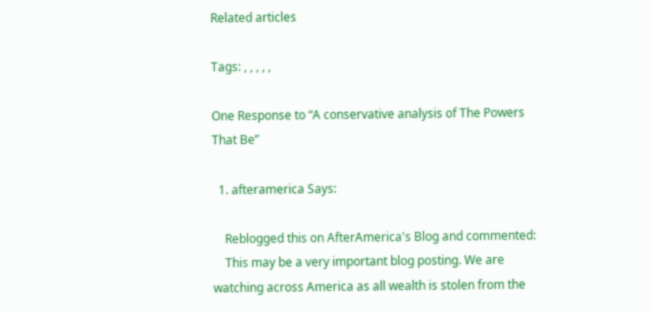Related articles

Tags: , , , , ,

One Response to “A conservative analysis of The Powers That Be”

  1. afteramerica Says:

    Reblogged this on AfterAmerica's Blog and commented:
    This may be a very important blog posting. We are watching across America as all wealth is stolen from the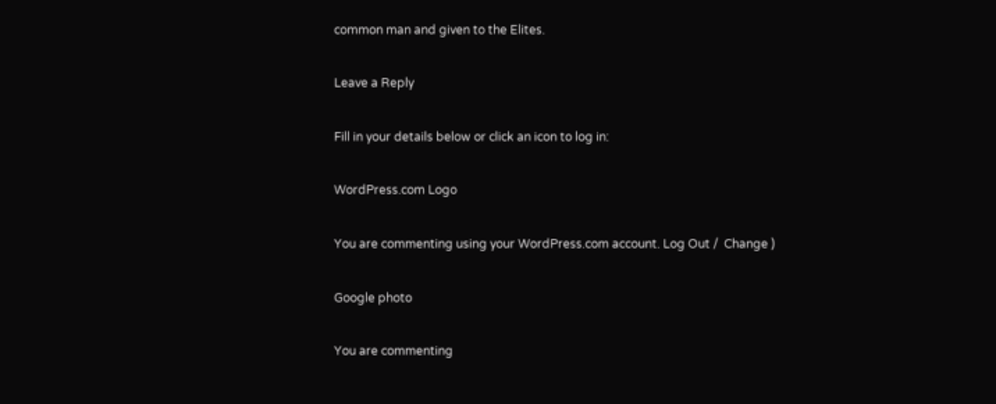common man and given to the Elites.

Leave a Reply

Fill in your details below or click an icon to log in:

WordPress.com Logo

You are commenting using your WordPress.com account. Log Out /  Change )

Google photo

You are commenting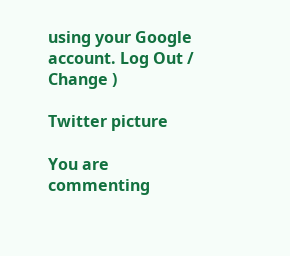using your Google account. Log Out /  Change )

Twitter picture

You are commenting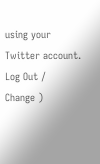using your Twitter account. Log Out /  Change )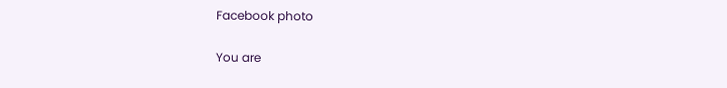Facebook photo

You are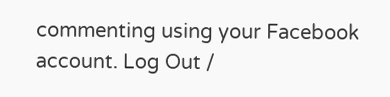commenting using your Facebook account. Log Out /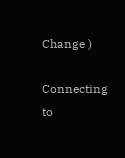Change )

Connecting to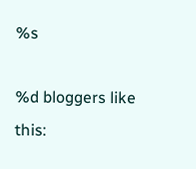%s

%d bloggers like this: